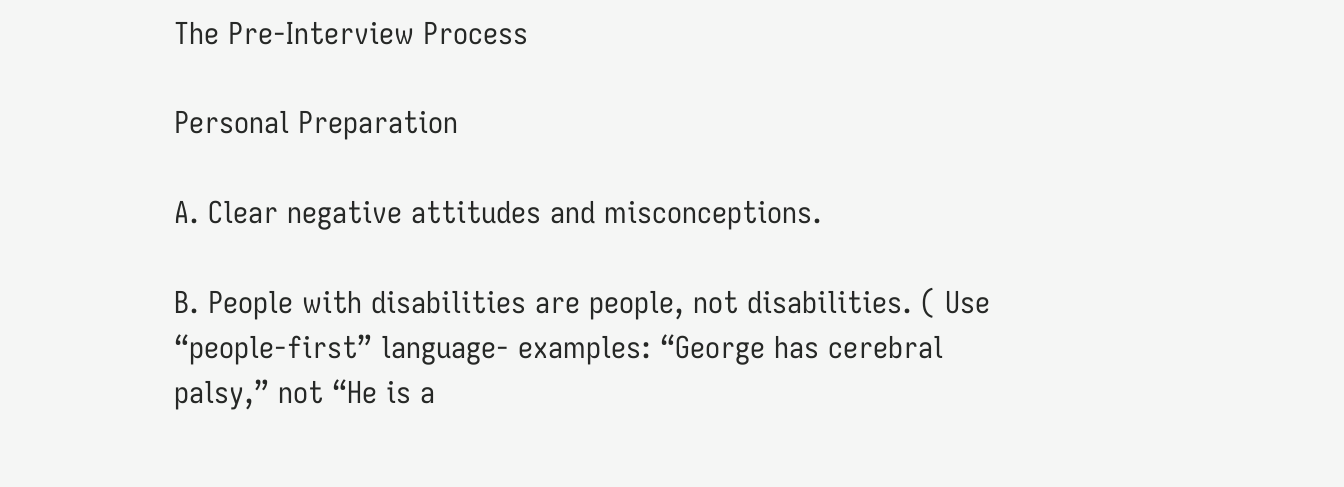The Pre-Interview Process

Personal Preparation

A. Clear negative attitudes and misconceptions.

B. People with disabilities are people, not disabilities. ( Use “people-first” language- examples: “George has cerebral palsy,” not “He is a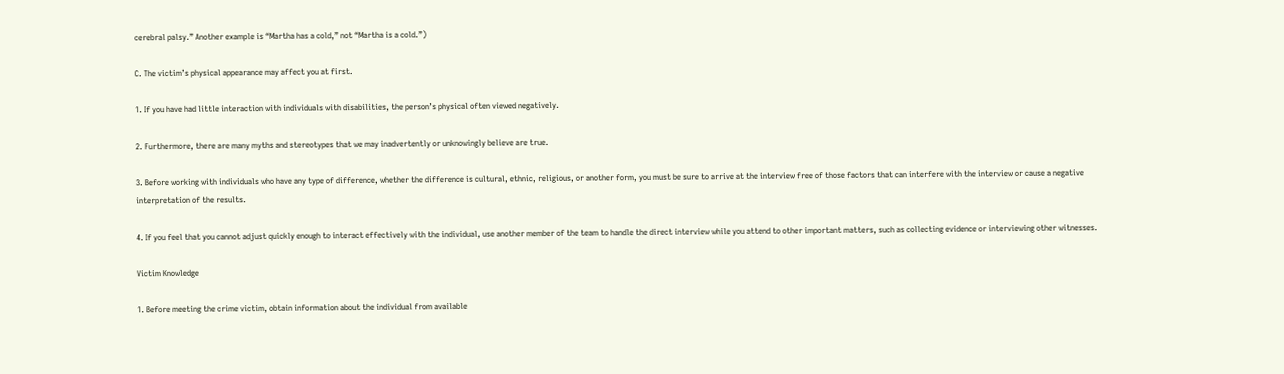cerebral palsy.” Another example is “Martha has a cold,” not “Martha is a cold.”)

C. The victim’s physical appearance may affect you at first.

1. If you have had little interaction with individuals with disabilities, the person’s physical often viewed negatively.

2. Furthermore, there are many myths and stereotypes that we may inadvertently or unknowingly believe are true.

3. Before working with individuals who have any type of difference, whether the difference is cultural, ethnic, religious, or another form, you must be sure to arrive at the interview free of those factors that can interfere with the interview or cause a negative interpretation of the results.

4. If you feel that you cannot adjust quickly enough to interact effectively with the individual, use another member of the team to handle the direct interview while you attend to other important matters, such as collecting evidence or interviewing other witnesses.

Victim Knowledge

1. Before meeting the crime victim, obtain information about the individual from available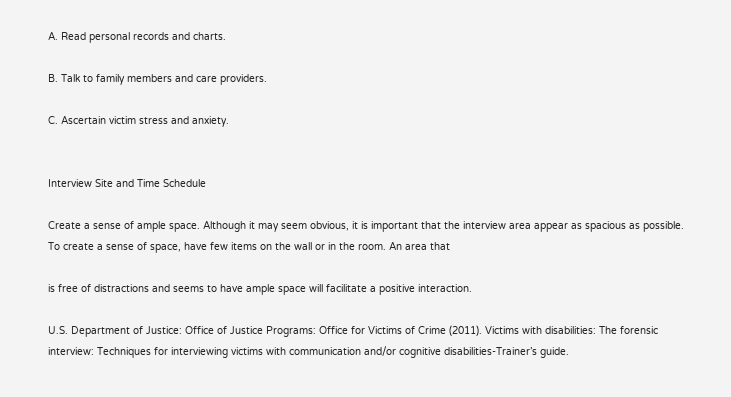A. Read personal records and charts.

B. Talk to family members and care providers.

C. Ascertain victim stress and anxiety.


Interview Site and Time Schedule

Create a sense of ample space. Although it may seem obvious, it is important that the interview area appear as spacious as possible. To create a sense of space, have few items on the wall or in the room. An area that

is free of distractions and seems to have ample space will facilitate a positive interaction.

U.S. Department of Justice: Office of Justice Programs: Office for Victims of Crime (2011). Victims with disabilities: The forensic interview: Techniques for interviewing victims with communication and/or cognitive disabilities-Trainer’s guide.